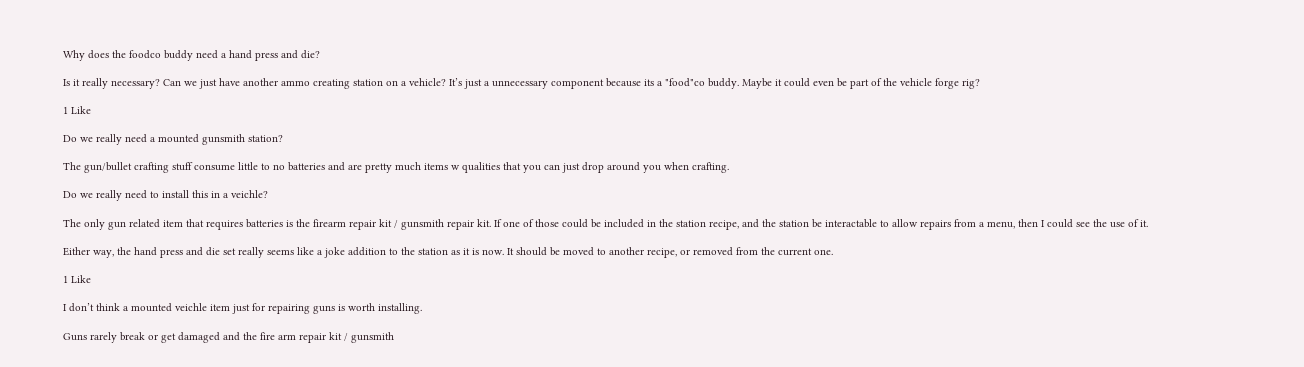Why does the foodco buddy need a hand press and die?

Is it really necessary? Can we just have another ammo creating station on a vehicle? It’s just a unnecessary component because its a "food"co buddy. Maybe it could even be part of the vehicle forge rig?

1 Like

Do we really need a mounted gunsmith station?

The gun/bullet crafting stuff consume little to no batteries and are pretty much items w qualities that you can just drop around you when crafting.

Do we really need to install this in a veichle?

The only gun related item that requires batteries is the firearm repair kit / gunsmith repair kit. If one of those could be included in the station recipe, and the station be interactable to allow repairs from a menu, then I could see the use of it.

Either way, the hand press and die set really seems like a joke addition to the station as it is now. It should be moved to another recipe, or removed from the current one.

1 Like

I don’t think a mounted veichle item just for repairing guns is worth installing.

Guns rarely break or get damaged and the fire arm repair kit / gunsmith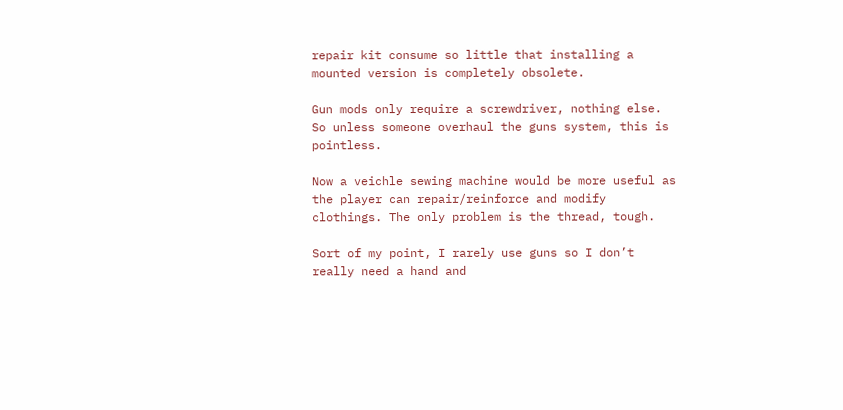repair kit consume so little that installing a mounted version is completely obsolete.

Gun mods only require a screwdriver, nothing else. So unless someone overhaul the guns system, this is pointless.

Now a veichle sewing machine would be more useful as the player can repair/reinforce and modify clothings. The only problem is the thread, tough.

Sort of my point, I rarely use guns so I don’t really need a hand and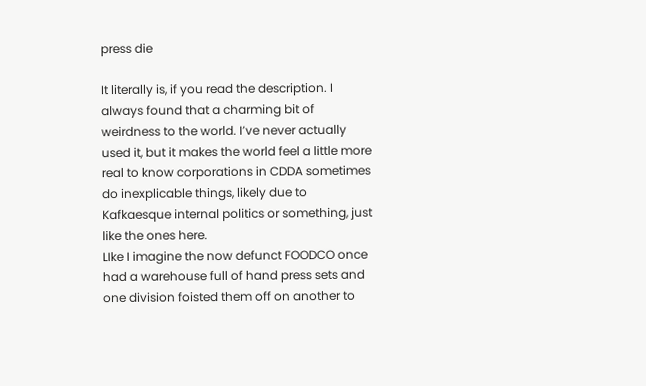press die

It literally is, if you read the description. I always found that a charming bit of weirdness to the world. I’ve never actually used it, but it makes the world feel a little more real to know corporations in CDDA sometimes do inexplicable things, likely due to Kafkaesque internal politics or something, just like the ones here.
LIke I imagine the now defunct FOODCO once had a warehouse full of hand press sets and one division foisted them off on another to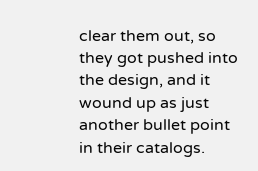clear them out, so they got pushed into the design, and it wound up as just another bullet point in their catalogs.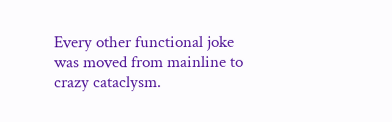Every other functional joke was moved from mainline to crazy cataclysm.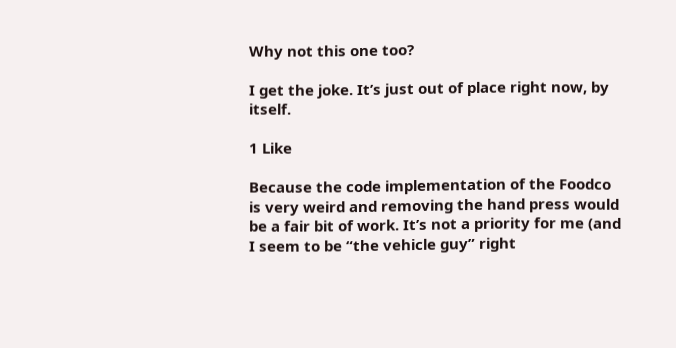Why not this one too?

I get the joke. It’s just out of place right now, by itself.

1 Like

Because the code implementation of the Foodco is very weird and removing the hand press would be a fair bit of work. It’s not a priority for me (and I seem to be “the vehicle guy” right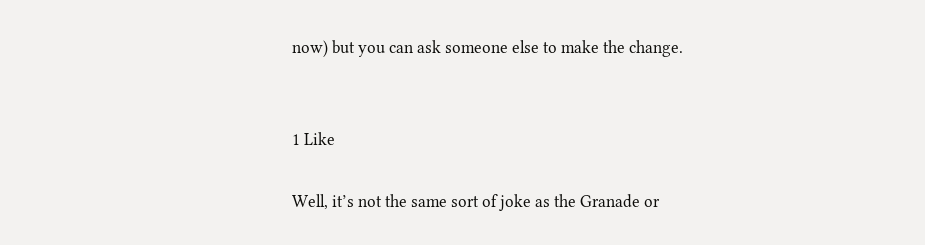now) but you can ask someone else to make the change.


1 Like

Well, it’s not the same sort of joke as the Granade or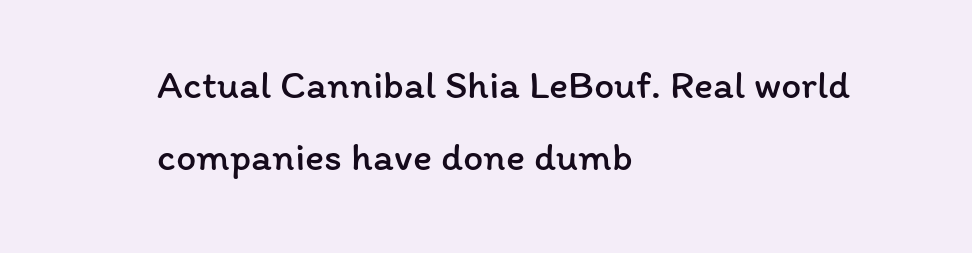Actual Cannibal Shia LeBouf. Real world companies have done dumb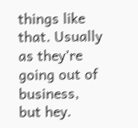things like that. Usually as they’re going out of business, but hey.